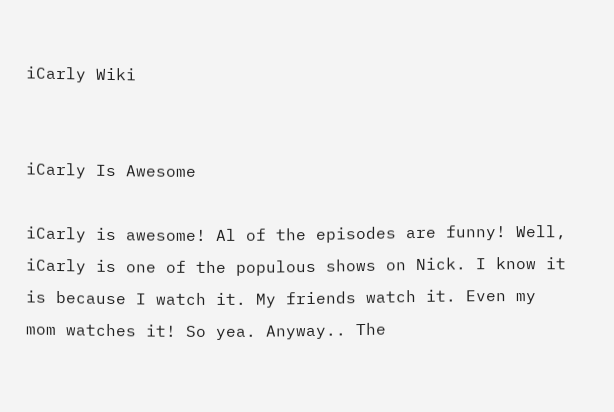iCarly Wiki


iCarly Is Awesome

iCarly is awesome! Al of the episodes are funny! Well, iCarly is one of the populous shows on Nick. I know it is because I watch it. My friends watch it. Even my mom watches it! So yea. Anyway.. The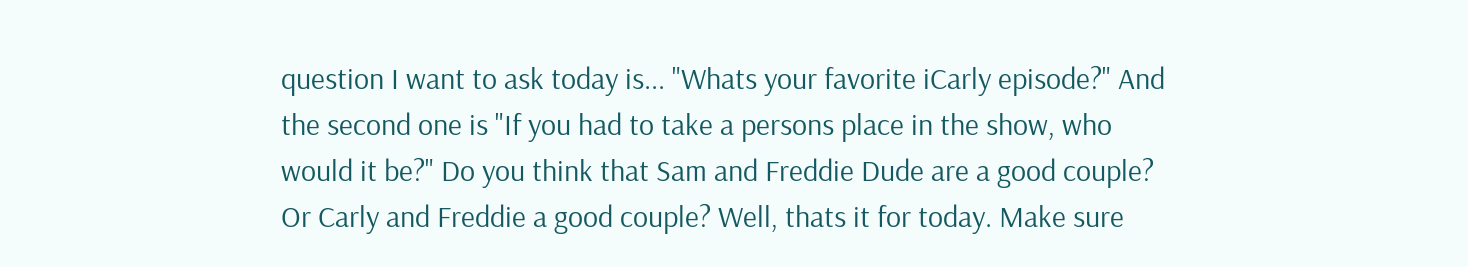question I want to ask today is... "Whats your favorite iCarly episode?" And the second one is "If you had to take a persons place in the show, who would it be?" Do you think that Sam and Freddie Dude are a good couple? Or Carly and Freddie a good couple? Well, thats it for today. Make sure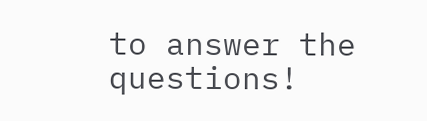to answer the questions!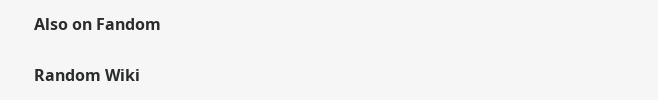Also on Fandom

Random Wiki